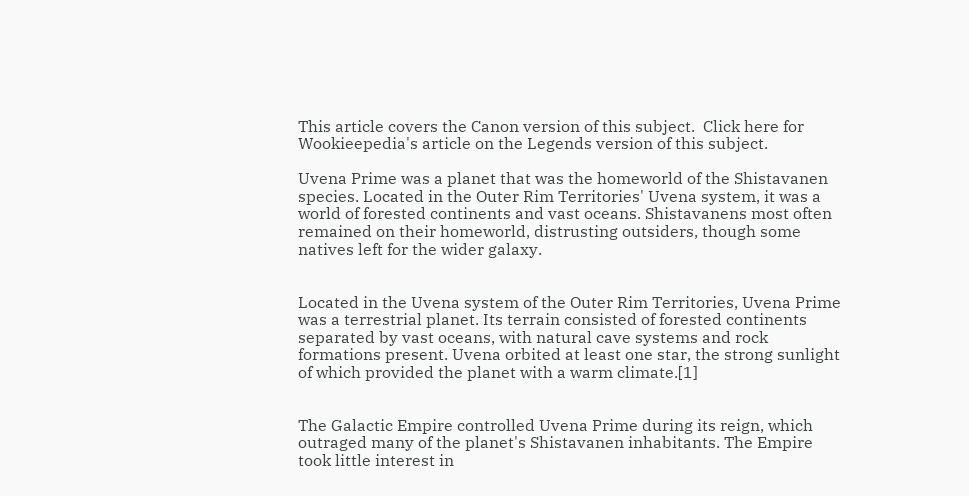This article covers the Canon version of this subject.  Click here for Wookieepedia's article on the Legends version of this subject.

Uvena Prime was a planet that was the homeworld of the Shistavanen species. Located in the Outer Rim Territories' Uvena system, it was a world of forested continents and vast oceans. Shistavanens most often remained on their homeworld, distrusting outsiders, though some natives left for the wider galaxy.


Located in the Uvena system of the Outer Rim Territories, Uvena Prime was a terrestrial planet. Its terrain consisted of forested continents separated by vast oceans, with natural cave systems and rock formations present. Uvena orbited at least one star, the strong sunlight of which provided the planet with a warm climate.[1]


The Galactic Empire controlled Uvena Prime during its reign, which outraged many of the planet's Shistavanen inhabitants. The Empire took little interest in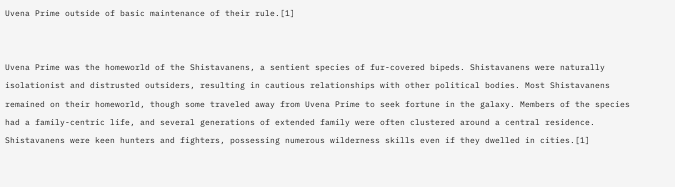Uvena Prime outside of basic maintenance of their rule.[1]


Uvena Prime was the homeworld of the Shistavanens, a sentient species of fur-covered bipeds. Shistavanens were naturally isolationist and distrusted outsiders, resulting in cautious relationships with other political bodies. Most Shistavanens remained on their homeworld, though some traveled away from Uvena Prime to seek fortune in the galaxy. Members of the species had a family-centric life, and several generations of extended family were often clustered around a central residence. Shistavanens were keen hunters and fighters, possessing numerous wilderness skills even if they dwelled in cities.[1]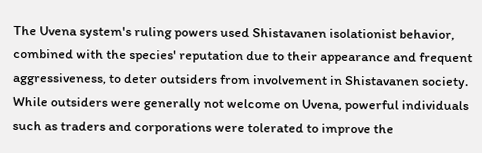The Uvena system's ruling powers used Shistavanen isolationist behavior, combined with the species' reputation due to their appearance and frequent aggressiveness, to deter outsiders from involvement in Shistavanen society. While outsiders were generally not welcome on Uvena, powerful individuals such as traders and corporations were tolerated to improve the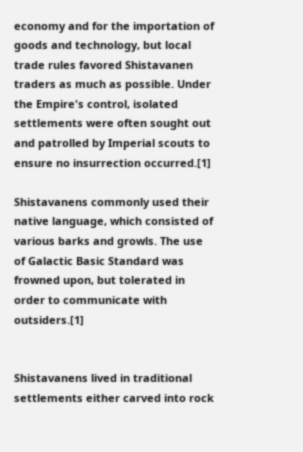economy and for the importation of goods and technology, but local trade rules favored Shistavanen traders as much as possible. Under the Empire's control, isolated settlements were often sought out and patrolled by Imperial scouts to ensure no insurrection occurred.[1]

Shistavanens commonly used their native language, which consisted of various barks and growls. The use of Galactic Basic Standard was frowned upon, but tolerated in order to communicate with outsiders.[1]


Shistavanens lived in traditional settlements either carved into rock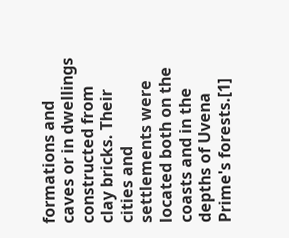formations and caves or in dwellings constructed from clay bricks. Their cities and settlements were located both on the coasts and in the depths of Uvena Prime's forests.[1]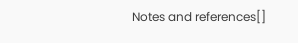Notes and references[]